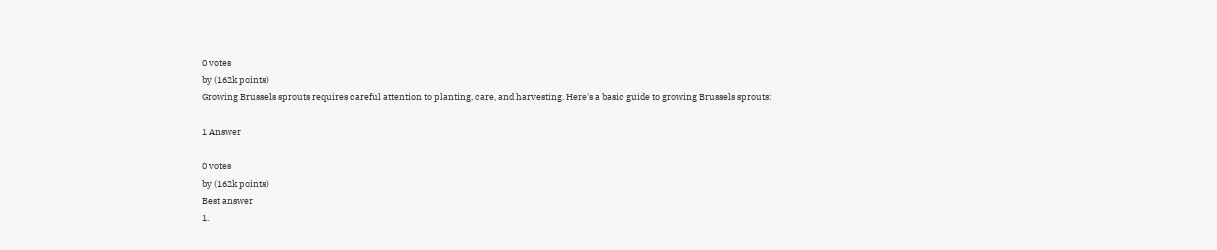0 votes
by (162k points)
Growing Brussels sprouts requires careful attention to planting, care, and harvesting. Here's a basic guide to growing Brussels sprouts:

1 Answer

0 votes
by (162k points)
Best answer
1.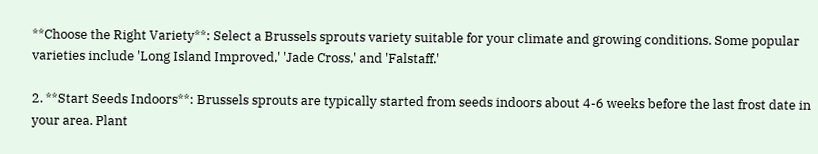**Choose the Right Variety**: Select a Brussels sprouts variety suitable for your climate and growing conditions. Some popular varieties include 'Long Island Improved,' 'Jade Cross,' and 'Falstaff.'

2. **Start Seeds Indoors**: Brussels sprouts are typically started from seeds indoors about 4-6 weeks before the last frost date in your area. Plant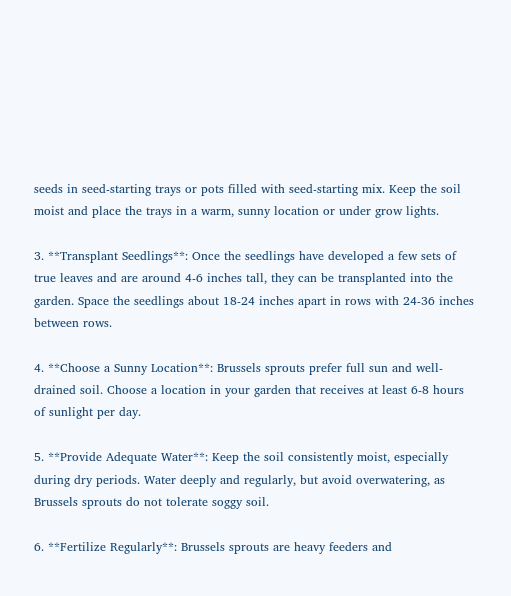seeds in seed-starting trays or pots filled with seed-starting mix. Keep the soil moist and place the trays in a warm, sunny location or under grow lights.

3. **Transplant Seedlings**: Once the seedlings have developed a few sets of true leaves and are around 4-6 inches tall, they can be transplanted into the garden. Space the seedlings about 18-24 inches apart in rows with 24-36 inches between rows.

4. **Choose a Sunny Location**: Brussels sprouts prefer full sun and well-drained soil. Choose a location in your garden that receives at least 6-8 hours of sunlight per day.

5. **Provide Adequate Water**: Keep the soil consistently moist, especially during dry periods. Water deeply and regularly, but avoid overwatering, as Brussels sprouts do not tolerate soggy soil.

6. **Fertilize Regularly**: Brussels sprouts are heavy feeders and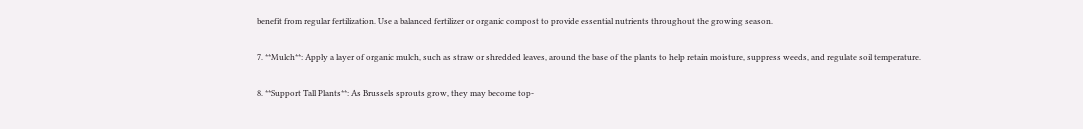benefit from regular fertilization. Use a balanced fertilizer or organic compost to provide essential nutrients throughout the growing season.

7. **Mulch**: Apply a layer of organic mulch, such as straw or shredded leaves, around the base of the plants to help retain moisture, suppress weeds, and regulate soil temperature.

8. **Support Tall Plants**: As Brussels sprouts grow, they may become top-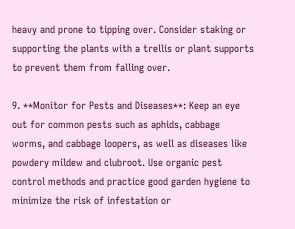heavy and prone to tipping over. Consider staking or supporting the plants with a trellis or plant supports to prevent them from falling over.

9. **Monitor for Pests and Diseases**: Keep an eye out for common pests such as aphids, cabbage worms, and cabbage loopers, as well as diseases like powdery mildew and clubroot. Use organic pest control methods and practice good garden hygiene to minimize the risk of infestation or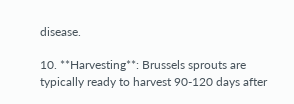disease.

10. **Harvesting**: Brussels sprouts are typically ready to harvest 90-120 days after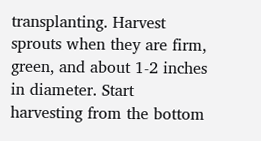transplanting. Harvest sprouts when they are firm, green, and about 1-2 inches in diameter. Start harvesting from the bottom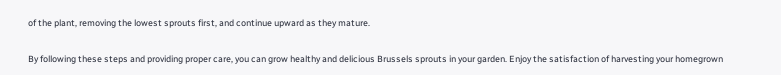of the plant, removing the lowest sprouts first, and continue upward as they mature.

By following these steps and providing proper care, you can grow healthy and delicious Brussels sprouts in your garden. Enjoy the satisfaction of harvesting your homegrown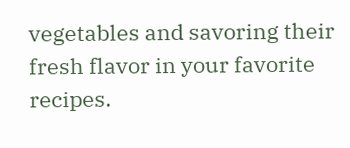vegetables and savoring their fresh flavor in your favorite recipes.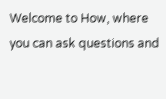Welcome to How, where you can ask questions and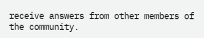receive answers from other members of the community.